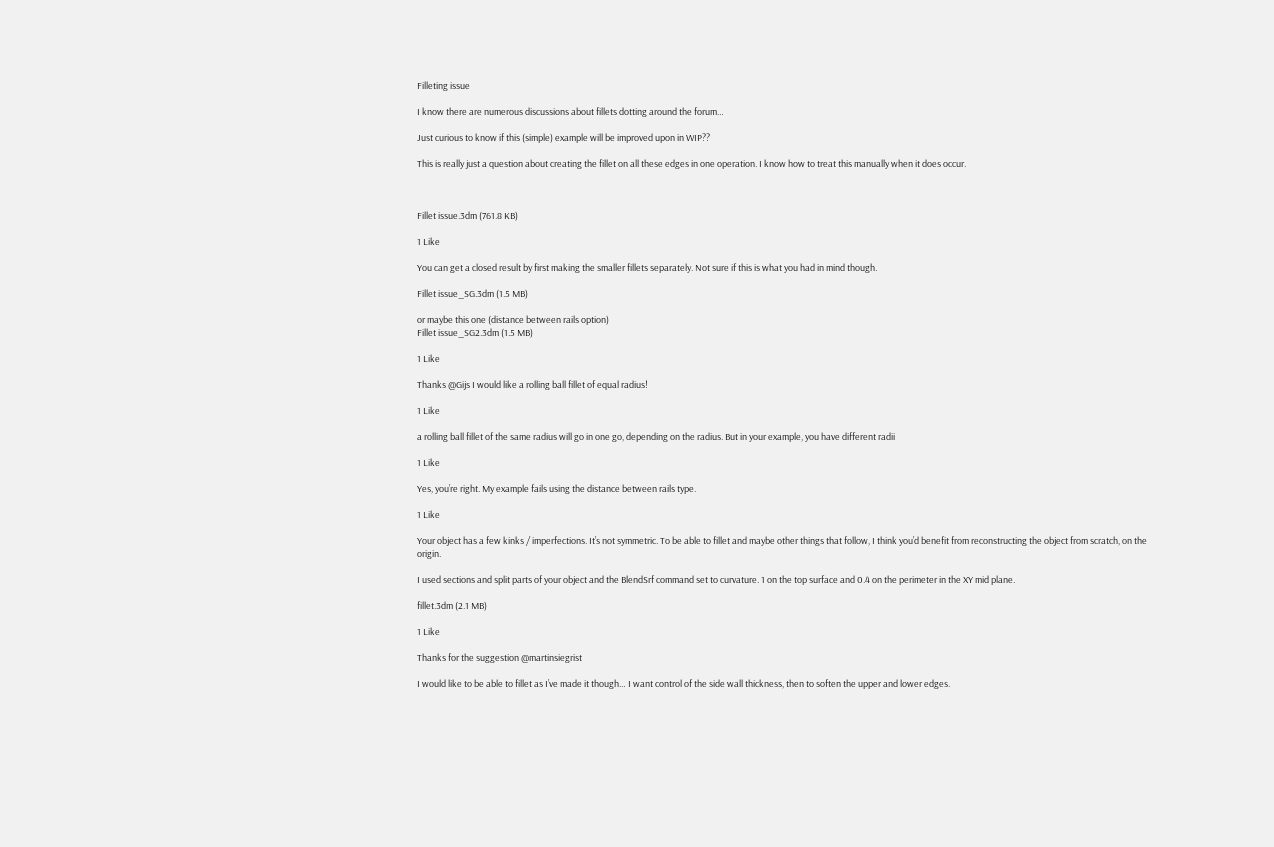Filleting issue

I know there are numerous discussions about fillets dotting around the forum…

Just curious to know if this (simple) example will be improved upon in WIP??

This is really just a question about creating the fillet on all these edges in one operation. I know how to treat this manually when it does occur.



Fillet issue.3dm (761.8 KB)

1 Like

You can get a closed result by first making the smaller fillets separately. Not sure if this is what you had in mind though.

Fillet issue_SG.3dm (1.5 MB)

or maybe this one (distance between rails option)
Fillet issue_SG2.3dm (1.5 MB)

1 Like

Thanks @Gijs I would like a rolling ball fillet of equal radius!

1 Like

a rolling ball fillet of the same radius will go in one go, depending on the radius. But in your example, you have different radii

1 Like

Yes, you’re right. My example fails using the distance between rails type.

1 Like

Your object has a few kinks / imperfections. It’s not symmetric. To be able to fillet and maybe other things that follow, I think you’d benefit from reconstructing the object from scratch, on the origin.

I used sections and split parts of your object and the BlendSrf command set to curvature. 1 on the top surface and 0.4 on the perimeter in the XY mid plane.

fillet.3dm (2.1 MB)

1 Like

Thanks for the suggestion @martinsiegrist

I would like to be able to fillet as I’ve made it though… I want control of the side wall thickness, then to soften the upper and lower edges.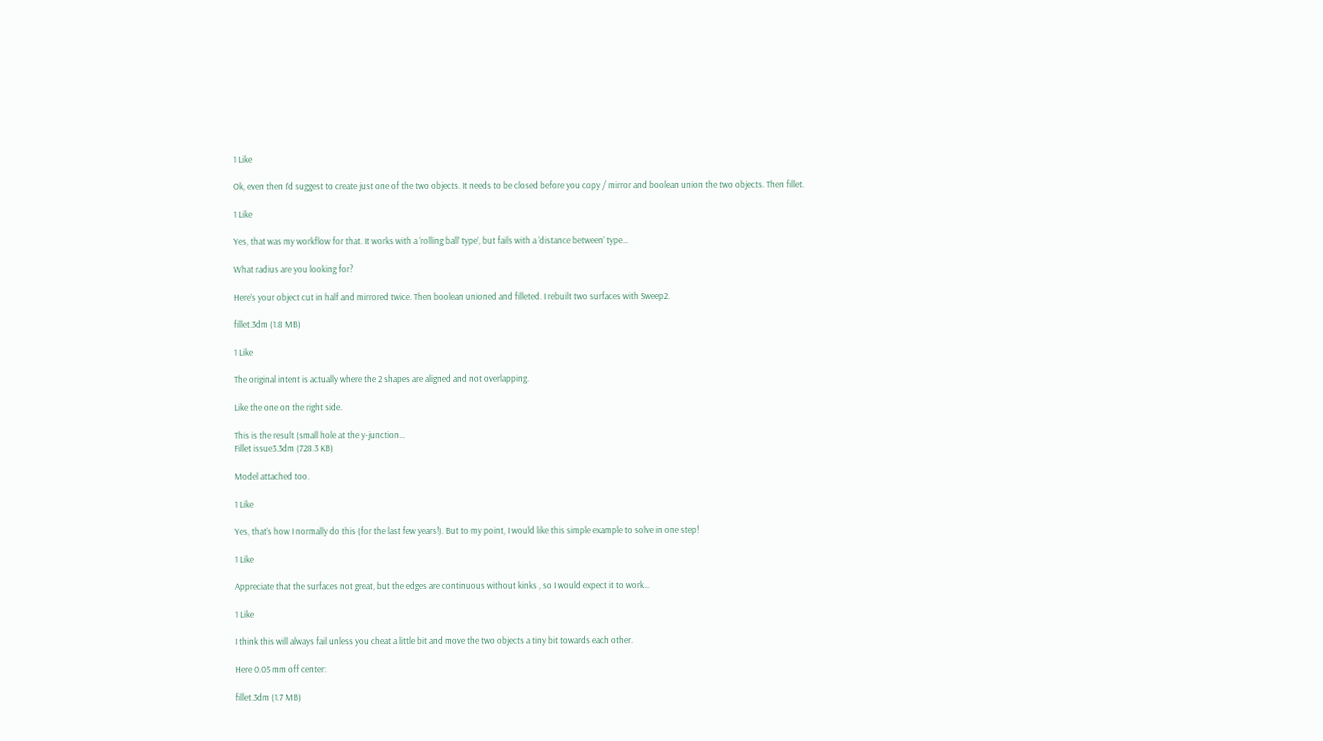1 Like

Ok, even then I’d suggest to create just one of the two objects. It needs to be closed before you copy / mirror and boolean union the two objects. Then fillet.

1 Like

Yes, that was my workflow for that. It works with a ‘rolling ball’ type’, but fails with a ‘distance between’ type…

What radius are you looking for?

Here’s your object cut in half and mirrored twice. Then boolean unioned and filleted. I rebuilt two surfaces with Sweep2.

fillet.3dm (1.8 MB)

1 Like

The original intent is actually where the 2 shapes are aligned and not overlapping.

Like the one on the right side.

This is the result (small hole at the y-junction…
Fillet issue3.3dm (728.3 KB)

Model attached too.

1 Like

Yes, that’s how I normally do this (for the last few years!). But to my point, I would like this simple example to solve in one step!

1 Like

Appreciate that the surfaces not great, but the edges are continuous without kinks , so I would expect it to work…

1 Like

I think this will always fail unless you cheat a little bit and move the two objects a tiny bit towards each other.

Here 0.05 mm off center:

fillet.3dm (1.7 MB)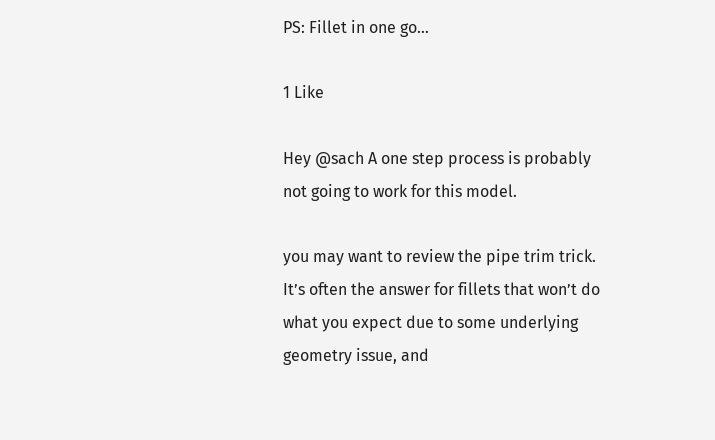PS: Fillet in one go…

1 Like

Hey @sach A one step process is probably not going to work for this model.

you may want to review the pipe trim trick. It’s often the answer for fillets that won’t do what you expect due to some underlying geometry issue, and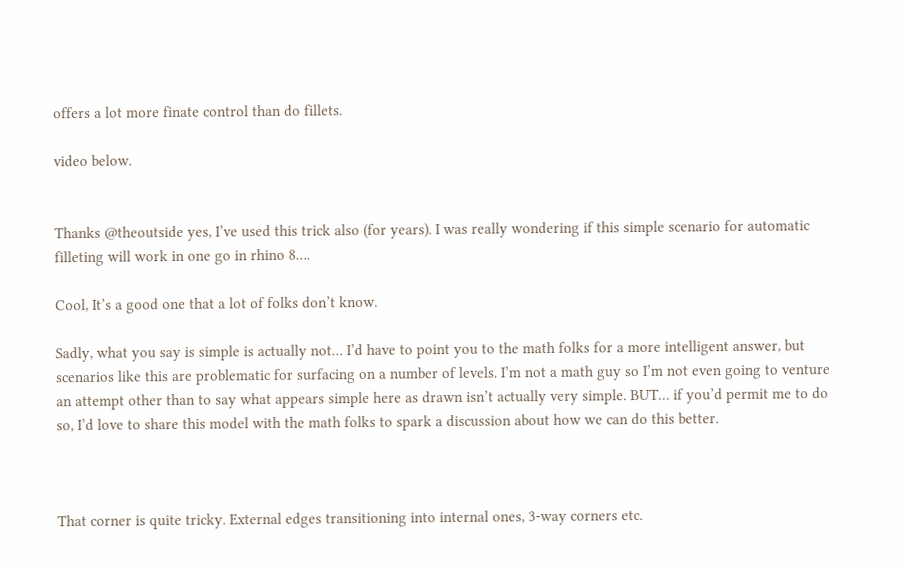offers a lot more finate control than do fillets.

video below.


Thanks @theoutside yes, I’ve used this trick also (for years). I was really wondering if this simple scenario for automatic filleting will work in one go in rhino 8….

Cool, It’s a good one that a lot of folks don’t know.

Sadly, what you say is simple is actually not… I’d have to point you to the math folks for a more intelligent answer, but scenarios like this are problematic for surfacing on a number of levels. I’m not a math guy so I’m not even going to venture an attempt other than to say what appears simple here as drawn isn’t actually very simple. BUT… if you’d permit me to do so, I’d love to share this model with the math folks to spark a discussion about how we can do this better.



That corner is quite tricky. External edges transitioning into internal ones, 3-way corners etc.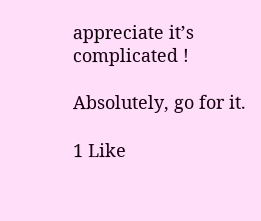appreciate it’s complicated !

Absolutely, go for it.

1 Like